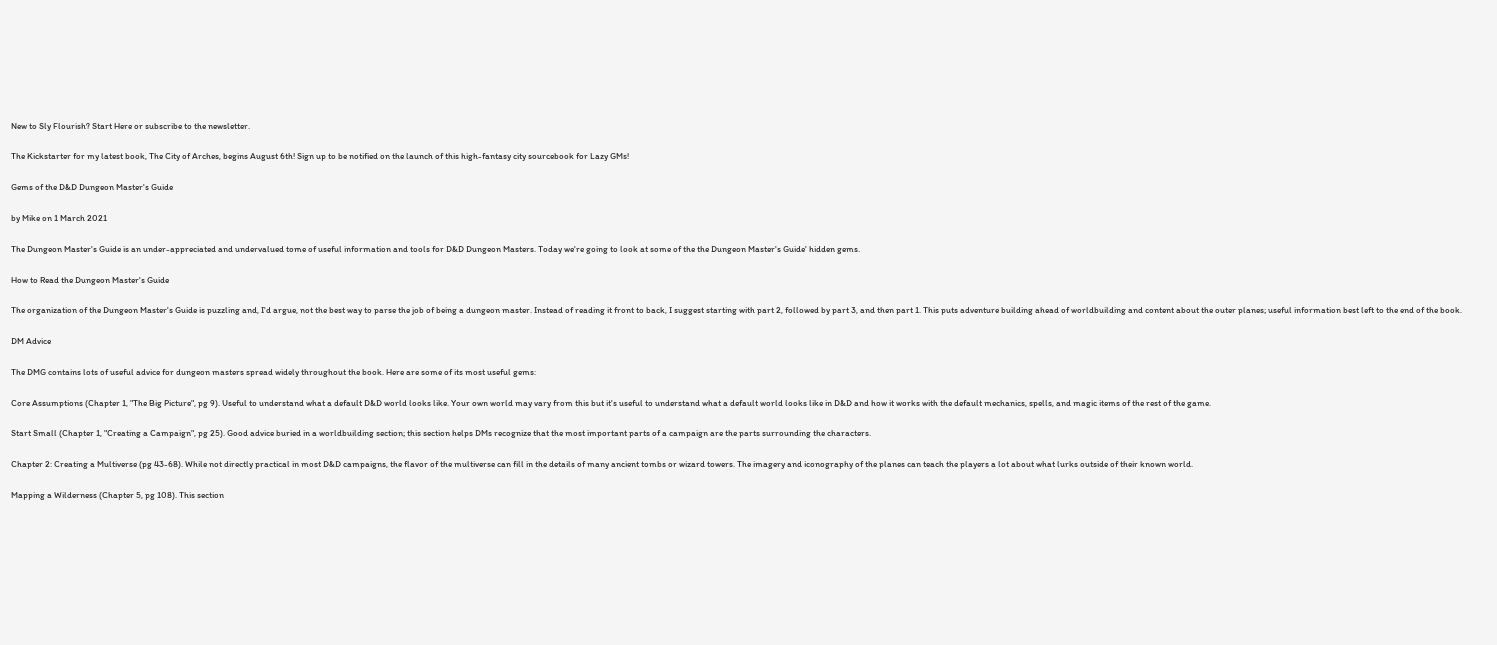New to Sly Flourish? Start Here or subscribe to the newsletter.

The Kickstarter for my latest book, The City of Arches, begins August 6th! Sign up to be notified on the launch of this high-fantasy city sourcebook for Lazy GMs!

Gems of the D&D Dungeon Master's Guide

by Mike on 1 March 2021

The Dungeon Master's Guide is an under-appreciated and undervalued tome of useful information and tools for D&D Dungeon Masters. Today we're going to look at some of the the Dungeon Master's Guide' hidden gems.

How to Read the Dungeon Master's Guide

The organization of the Dungeon Master's Guide is puzzling and, I'd argue, not the best way to parse the job of being a dungeon master. Instead of reading it front to back, I suggest starting with part 2, followed by part 3, and then part 1. This puts adventure building ahead of worldbuilding and content about the outer planes; useful information best left to the end of the book.

DM Advice

The DMG contains lots of useful advice for dungeon masters spread widely throughout the book. Here are some of its most useful gems:

Core Assumptions (Chapter 1, "The Big Picture", pg 9). Useful to understand what a default D&D world looks like. Your own world may vary from this but it's useful to understand what a default world looks like in D&D and how it works with the default mechanics, spells, and magic items of the rest of the game.

Start Small (Chapter 1, "Creating a Campaign", pg 25). Good advice buried in a worldbuilding section; this section helps DMs recognize that the most important parts of a campaign are the parts surrounding the characters.

Chapter 2: Creating a Multiverse (pg 43-68). While not directly practical in most D&D campaigns, the flavor of the multiverse can fill in the details of many ancient tombs or wizard towers. The imagery and iconography of the planes can teach the players a lot about what lurks outside of their known world.

Mapping a Wilderness (Chapter 5, pg 108). This section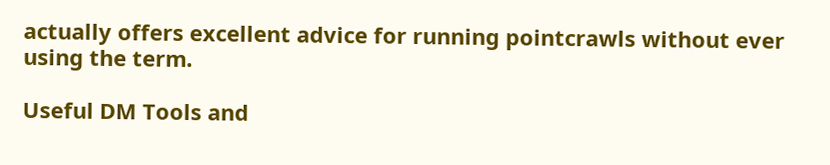actually offers excellent advice for running pointcrawls without ever using the term.

Useful DM Tools and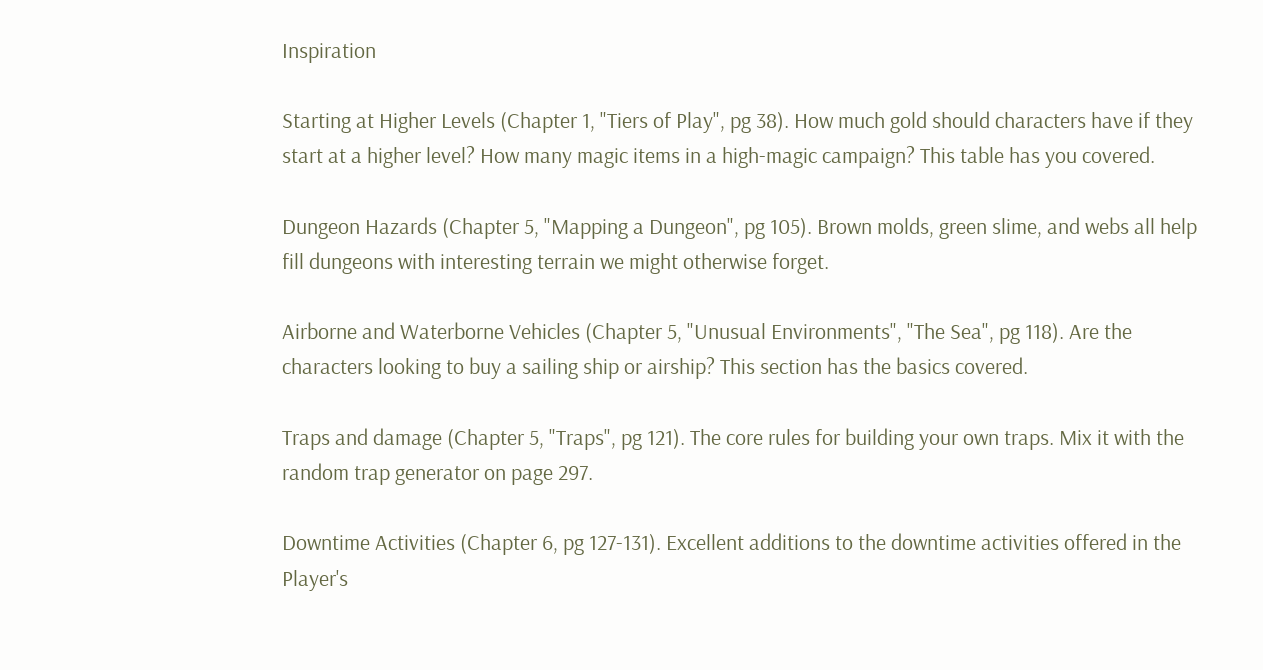Inspiration

Starting at Higher Levels (Chapter 1, "Tiers of Play", pg 38). How much gold should characters have if they start at a higher level? How many magic items in a high-magic campaign? This table has you covered.

Dungeon Hazards (Chapter 5, "Mapping a Dungeon", pg 105). Brown molds, green slime, and webs all help fill dungeons with interesting terrain we might otherwise forget.

Airborne and Waterborne Vehicles (Chapter 5, "Unusual Environments", "The Sea", pg 118). Are the characters looking to buy a sailing ship or airship? This section has the basics covered.

Traps and damage (Chapter 5, "Traps", pg 121). The core rules for building your own traps. Mix it with the random trap generator on page 297.

Downtime Activities (Chapter 6, pg 127-131). Excellent additions to the downtime activities offered in the Player's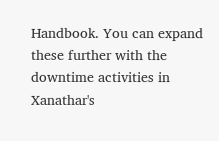Handbook. You can expand these further with the downtime activities in Xanathar's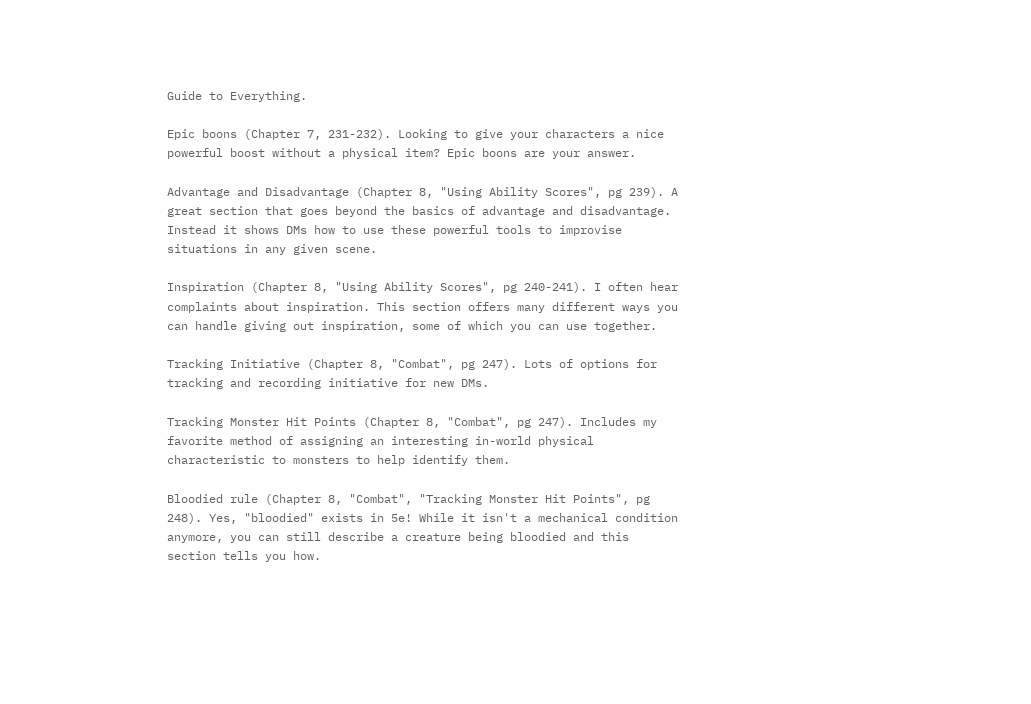Guide to Everything.

Epic boons (Chapter 7, 231-232). Looking to give your characters a nice powerful boost without a physical item? Epic boons are your answer.

Advantage and Disadvantage (Chapter 8, "Using Ability Scores", pg 239). A great section that goes beyond the basics of advantage and disadvantage. Instead it shows DMs how to use these powerful tools to improvise situations in any given scene.

Inspiration (Chapter 8, "Using Ability Scores", pg 240-241). I often hear complaints about inspiration. This section offers many different ways you can handle giving out inspiration, some of which you can use together.

Tracking Initiative (Chapter 8, "Combat", pg 247). Lots of options for tracking and recording initiative for new DMs.

Tracking Monster Hit Points (Chapter 8, "Combat", pg 247). Includes my favorite method of assigning an interesting in-world physical characteristic to monsters to help identify them.

Bloodied rule (Chapter 8, "Combat", "Tracking Monster Hit Points", pg 248). Yes, "bloodied" exists in 5e! While it isn't a mechanical condition anymore, you can still describe a creature being bloodied and this section tells you how.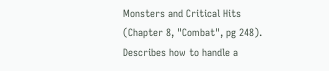Monsters and Critical Hits (Chapter 8, "Combat", pg 248). Describes how to handle a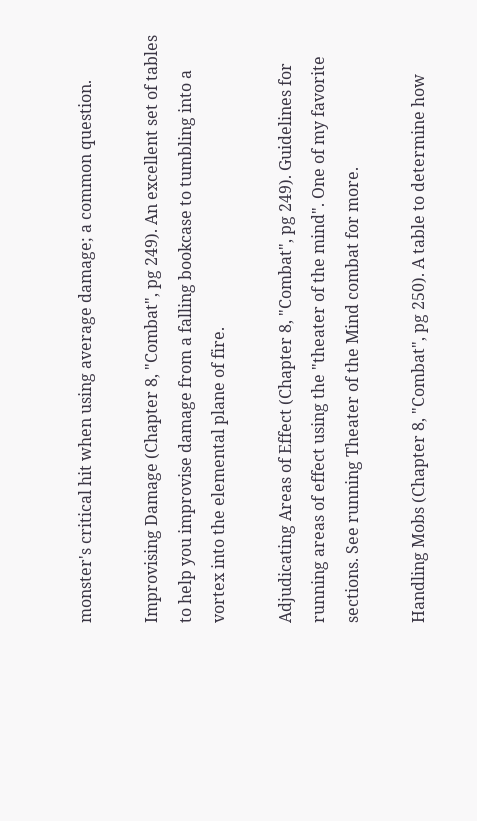monster's critical hit when using average damage; a common question.

Improvising Damage (Chapter 8, "Combat", pg 249). An excellent set of tables to help you improvise damage from a falling bookcase to tumbling into a vortex into the elemental plane of fire.

Adjudicating Areas of Effect (Chapter 8, "Combat", pg 249). Guidelines for running areas of effect using the "theater of the mind". One of my favorite sections. See running Theater of the Mind combat for more.

Handling Mobs (Chapter 8, "Combat", pg 250). A table to determine how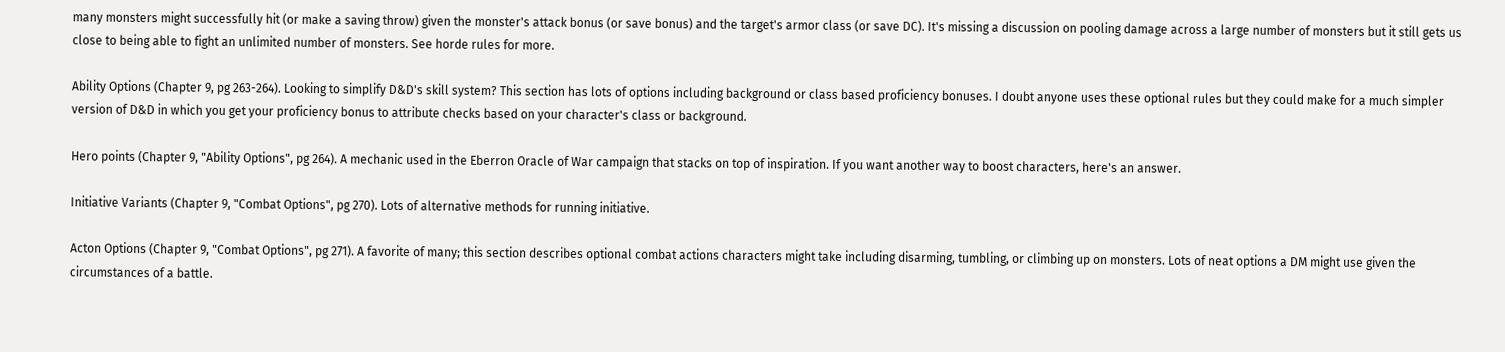many monsters might successfully hit (or make a saving throw) given the monster's attack bonus (or save bonus) and the target's armor class (or save DC). It's missing a discussion on pooling damage across a large number of monsters but it still gets us close to being able to fight an unlimited number of monsters. See horde rules for more.

Ability Options (Chapter 9, pg 263-264). Looking to simplify D&D's skill system? This section has lots of options including background or class based proficiency bonuses. I doubt anyone uses these optional rules but they could make for a much simpler version of D&D in which you get your proficiency bonus to attribute checks based on your character's class or background.

Hero points (Chapter 9, "Ability Options", pg 264). A mechanic used in the Eberron Oracle of War campaign that stacks on top of inspiration. If you want another way to boost characters, here's an answer.

Initiative Variants (Chapter 9, "Combat Options", pg 270). Lots of alternative methods for running initiative.

Acton Options (Chapter 9, "Combat Options", pg 271). A favorite of many; this section describes optional combat actions characters might take including disarming, tumbling, or climbing up on monsters. Lots of neat options a DM might use given the circumstances of a battle.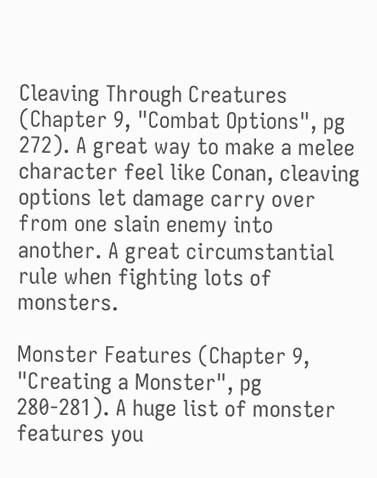Cleaving Through Creatures (Chapter 9, "Combat Options", pg 272). A great way to make a melee character feel like Conan, cleaving options let damage carry over from one slain enemy into another. A great circumstantial rule when fighting lots of monsters.

Monster Features (Chapter 9, "Creating a Monster", pg 280-281). A huge list of monster features you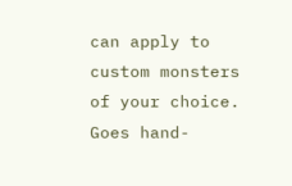can apply to custom monsters of your choice. Goes hand-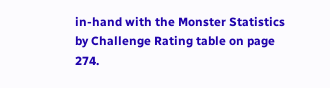in-hand with the Monster Statistics by Challenge Rating table on page 274.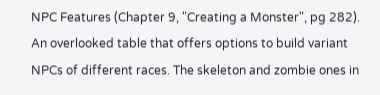NPC Features (Chapter 9, "Creating a Monster", pg 282). An overlooked table that offers options to build variant NPCs of different races. The skeleton and zombie ones in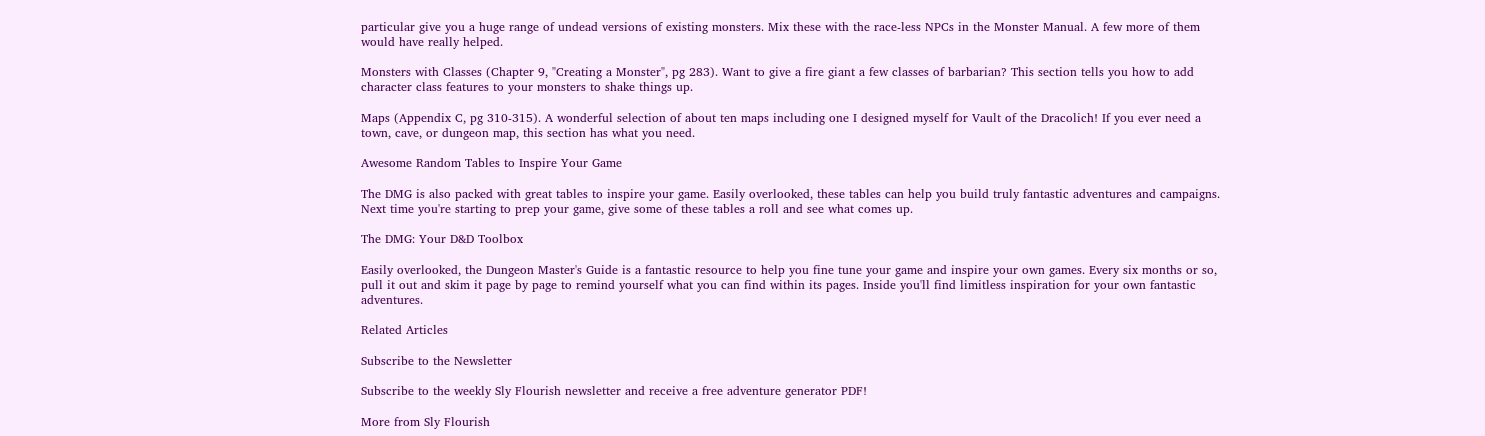particular give you a huge range of undead versions of existing monsters. Mix these with the race-less NPCs in the Monster Manual. A few more of them would have really helped.

Monsters with Classes (Chapter 9, "Creating a Monster", pg 283). Want to give a fire giant a few classes of barbarian? This section tells you how to add character class features to your monsters to shake things up.

Maps (Appendix C, pg 310-315). A wonderful selection of about ten maps including one I designed myself for Vault of the Dracolich! If you ever need a town, cave, or dungeon map, this section has what you need.

Awesome Random Tables to Inspire Your Game

The DMG is also packed with great tables to inspire your game. Easily overlooked, these tables can help you build truly fantastic adventures and campaigns. Next time you're starting to prep your game, give some of these tables a roll and see what comes up.

The DMG: Your D&D Toolbox

Easily overlooked, the Dungeon Master's Guide is a fantastic resource to help you fine tune your game and inspire your own games. Every six months or so, pull it out and skim it page by page to remind yourself what you can find within its pages. Inside you'll find limitless inspiration for your own fantastic adventures.

Related Articles

Subscribe to the Newsletter

Subscribe to the weekly Sly Flourish newsletter and receive a free adventure generator PDF!

More from Sly Flourish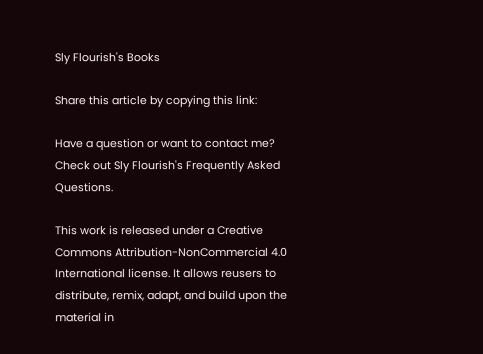Sly Flourish's Books

Share this article by copying this link:

Have a question or want to contact me? Check out Sly Flourish's Frequently Asked Questions.

This work is released under a Creative Commons Attribution-NonCommercial 4.0 International license. It allows reusers to distribute, remix, adapt, and build upon the material in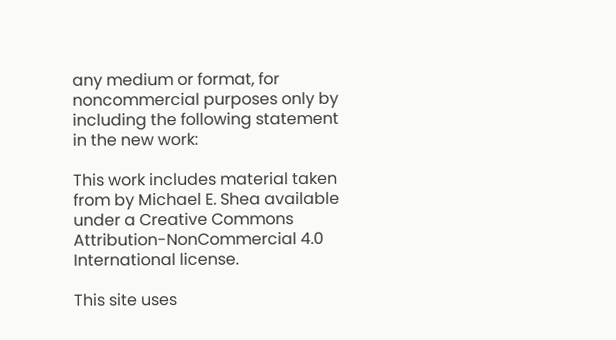any medium or format, for noncommercial purposes only by including the following statement in the new work:

This work includes material taken from by Michael E. Shea available under a Creative Commons Attribution-NonCommercial 4.0 International license.

This site uses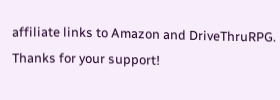affiliate links to Amazon and DriveThruRPG. Thanks for your support!